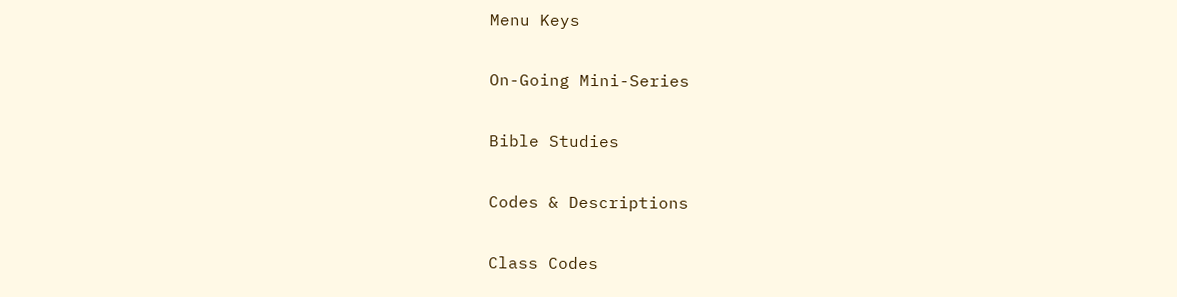Menu Keys

On-Going Mini-Series

Bible Studies

Codes & Descriptions

Class Codes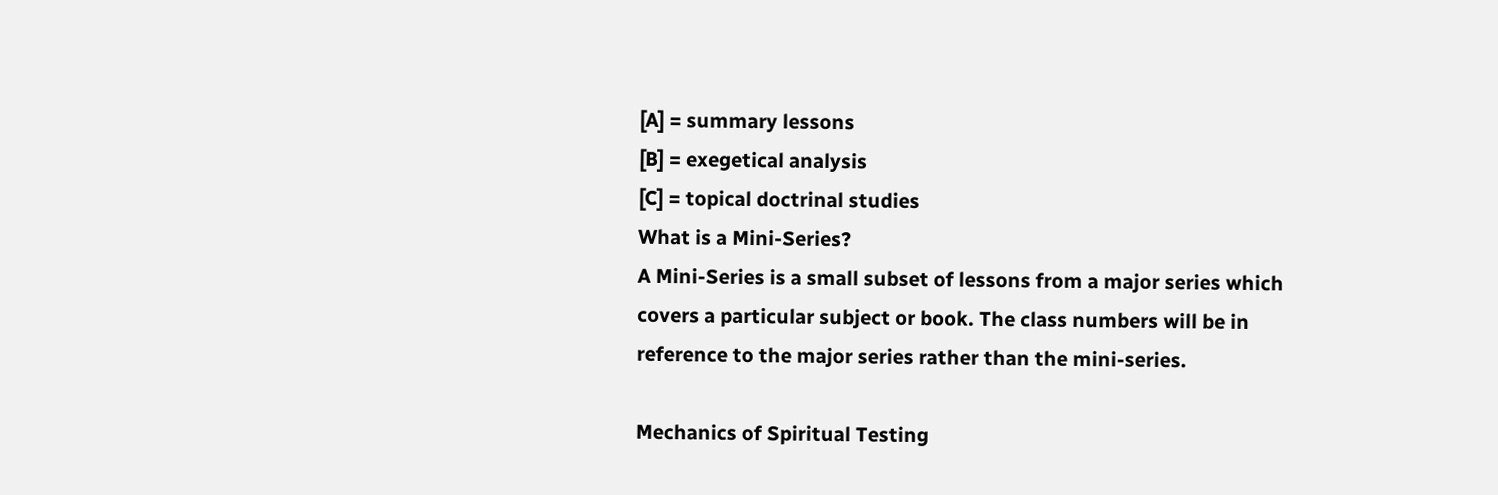[A] = summary lessons
[B] = exegetical analysis
[C] = topical doctrinal studies
What is a Mini-Series?
A Mini-Series is a small subset of lessons from a major series which covers a particular subject or book. The class numbers will be in reference to the major series rather than the mini-series.

Mechanics of Spiritual Testing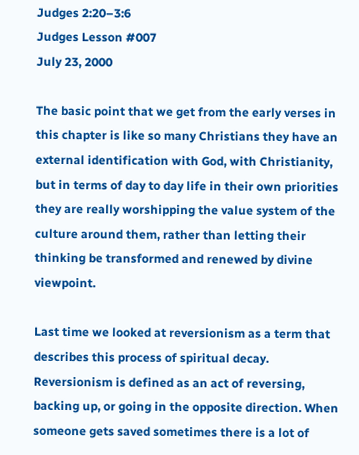Judges 2:20–3:6
Judges Lesson #007
July 23, 2000

The basic point that we get from the early verses in this chapter is like so many Christians they have an external identification with God, with Christianity, but in terms of day to day life in their own priorities they are really worshipping the value system of the culture around them, rather than letting their thinking be transformed and renewed by divine viewpoint.

Last time we looked at reversionism as a term that describes this process of spiritual decay. Reversionism is defined as an act of reversing, backing up, or going in the opposite direction. When someone gets saved sometimes there is a lot of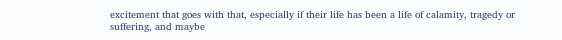excitement that goes with that, especially if their life has been a life of calamity, tragedy or suffering, and maybe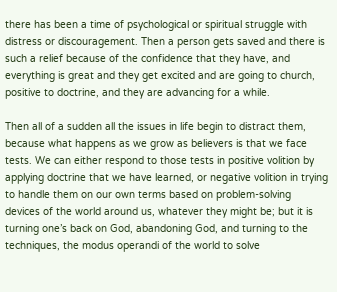there has been a time of psychological or spiritual struggle with distress or discouragement. Then a person gets saved and there is such a relief because of the confidence that they have, and everything is great and they get excited and are going to church, positive to doctrine, and they are advancing for a while.

Then all of a sudden all the issues in life begin to distract them, because what happens as we grow as believers is that we face tests. We can either respond to those tests in positive volition by applying doctrine that we have learned, or negative volition in trying to handle them on our own terms based on problem-solving devices of the world around us, whatever they might be; but it is turning one’s back on God, abandoning God, and turning to the techniques, the modus operandi of the world to solve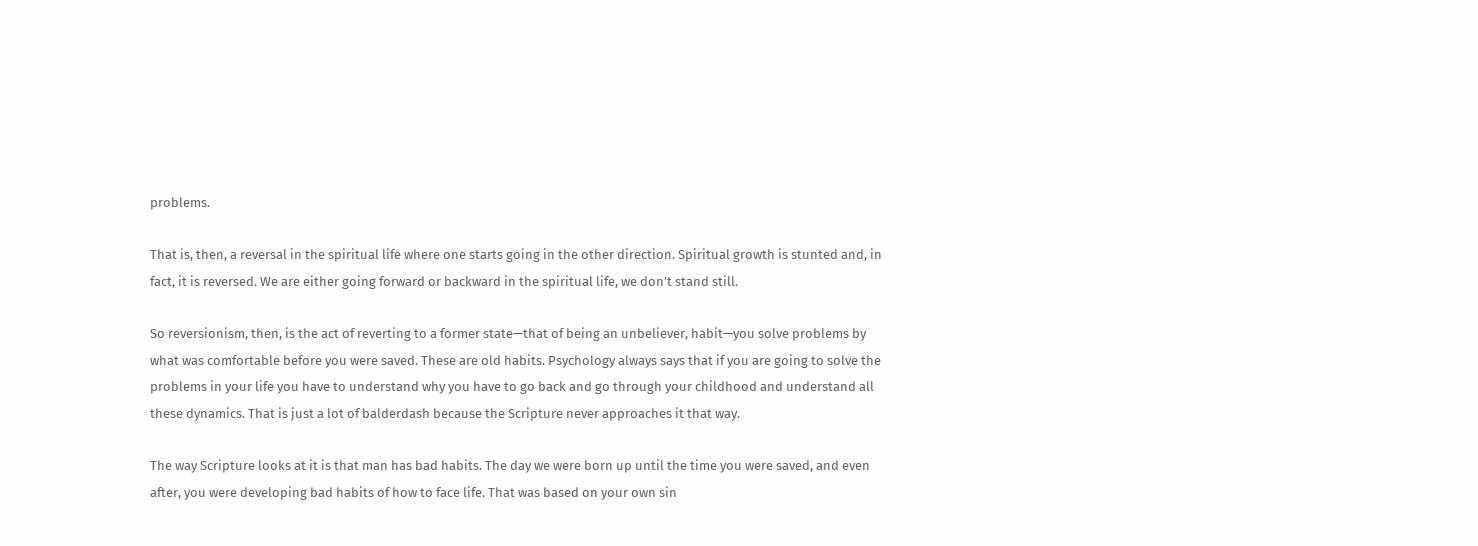problems.

That is, then, a reversal in the spiritual life where one starts going in the other direction. Spiritual growth is stunted and, in fact, it is reversed. We are either going forward or backward in the spiritual life, we don’t stand still.

So reversionism, then, is the act of reverting to a former state—that of being an unbeliever, habit—you solve problems by what was comfortable before you were saved. These are old habits. Psychology always says that if you are going to solve the problems in your life you have to understand why you have to go back and go through your childhood and understand all these dynamics. That is just a lot of balderdash because the Scripture never approaches it that way.

The way Scripture looks at it is that man has bad habits. The day we were born up until the time you were saved, and even after, you were developing bad habits of how to face life. That was based on your own sin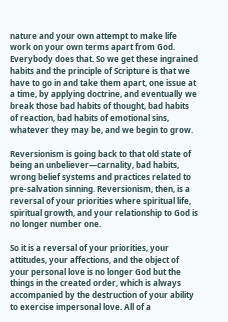nature and your own attempt to make life work on your own terms apart from God. Everybody does that. So we get these ingrained habits and the principle of Scripture is that we have to go in and take them apart, one issue at a time, by applying doctrine, and eventually we break those bad habits of thought, bad habits of reaction, bad habits of emotional sins, whatever they may be, and we begin to grow.

Reversionism is going back to that old state of being an unbeliever—carnality, bad habits, wrong belief systems and practices related to pre-salvation sinning. Reversionism, then, is a reversal of your priorities where spiritual life, spiritual growth, and your relationship to God is no longer number one.

So it is a reversal of your priorities, your attitudes, your affections, and the object of your personal love is no longer God but the things in the created order, which is always accompanied by the destruction of your ability to exercise impersonal love. All of a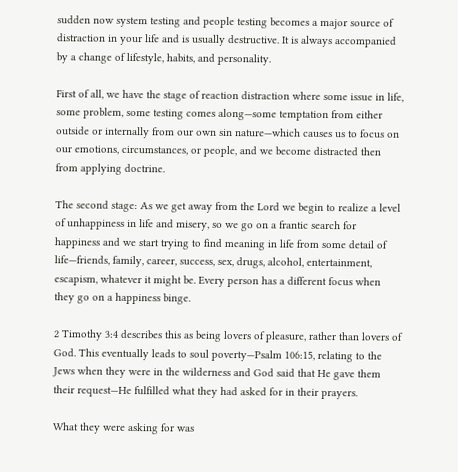sudden now system testing and people testing becomes a major source of distraction in your life and is usually destructive. It is always accompanied by a change of lifestyle, habits, and personality.

First of all, we have the stage of reaction distraction where some issue in life, some problem, some testing comes along—some temptation from either outside or internally from our own sin nature—which causes us to focus on our emotions, circumstances, or people, and we become distracted then from applying doctrine.

The second stage: As we get away from the Lord we begin to realize a level of unhappiness in life and misery, so we go on a frantic search for happiness and we start trying to find meaning in life from some detail of life—friends, family, career, success, sex, drugs, alcohol, entertainment, escapism, whatever it might be. Every person has a different focus when they go on a happiness binge.

2 Timothy 3:4 describes this as being lovers of pleasure, rather than lovers of God. This eventually leads to soul poverty—Psalm 106:15, relating to the Jews when they were in the wilderness and God said that He gave them their request—He fulfilled what they had asked for in their prayers.

What they were asking for was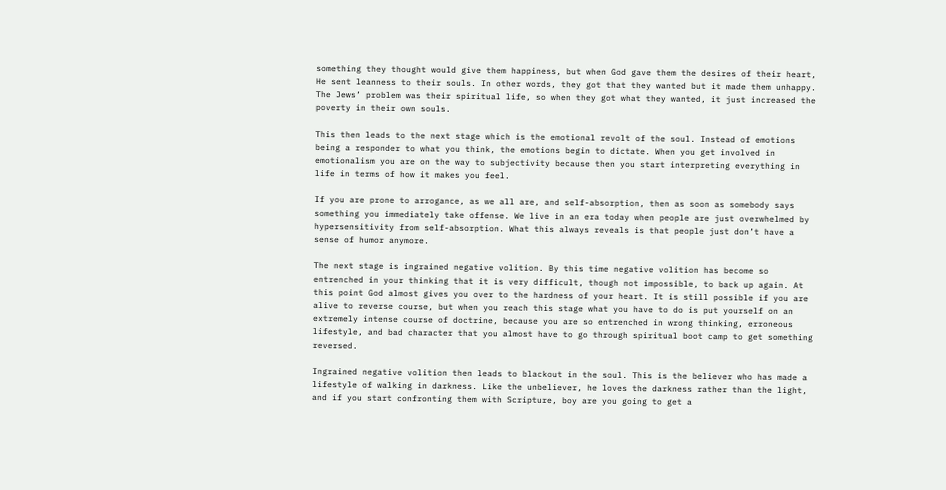something they thought would give them happiness, but when God gave them the desires of their heart, He sent leanness to their souls. In other words, they got that they wanted but it made them unhappy. The Jews’ problem was their spiritual life, so when they got what they wanted, it just increased the poverty in their own souls.

This then leads to the next stage which is the emotional revolt of the soul. Instead of emotions being a responder to what you think, the emotions begin to dictate. When you get involved in emotionalism you are on the way to subjectivity because then you start interpreting everything in life in terms of how it makes you feel.

If you are prone to arrogance, as we all are, and self-absorption, then as soon as somebody says something you immediately take offense. We live in an era today when people are just overwhelmed by hypersensitivity from self-absorption. What this always reveals is that people just don’t have a sense of humor anymore.

The next stage is ingrained negative volition. By this time negative volition has become so entrenched in your thinking that it is very difficult, though not impossible, to back up again. At this point God almost gives you over to the hardness of your heart. It is still possible if you are alive to reverse course, but when you reach this stage what you have to do is put yourself on an extremely intense course of doctrine, because you are so entrenched in wrong thinking, erroneous lifestyle, and bad character that you almost have to go through spiritual boot camp to get something reversed.

Ingrained negative volition then leads to blackout in the soul. This is the believer who has made a lifestyle of walking in darkness. Like the unbeliever, he loves the darkness rather than the light, and if you start confronting them with Scripture, boy are you going to get a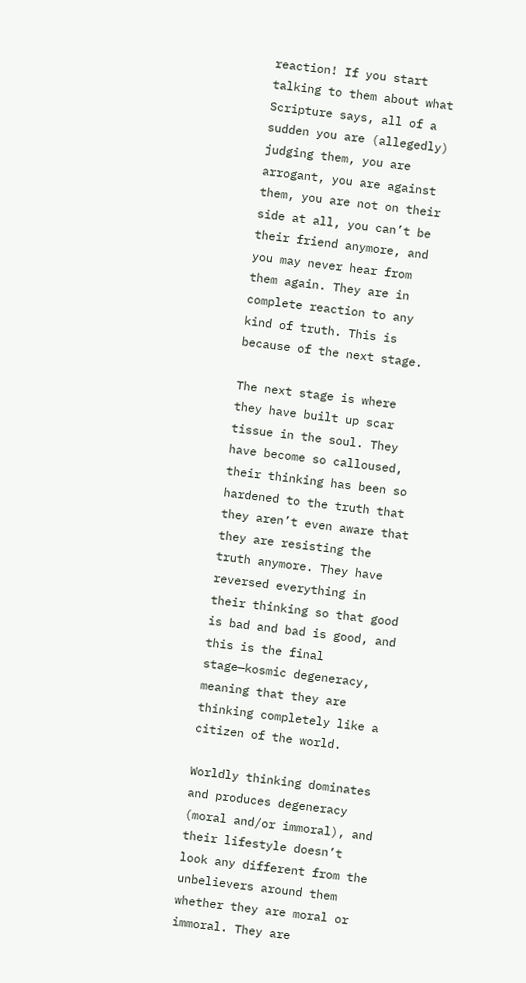reaction! If you start talking to them about what Scripture says, all of a sudden you are (allegedly) judging them, you are arrogant, you are against them, you are not on their side at all, you can’t be their friend anymore, and you may never hear from them again. They are in complete reaction to any kind of truth. This is because of the next stage.

The next stage is where they have built up scar tissue in the soul. They have become so calloused, their thinking has been so hardened to the truth that they aren’t even aware that they are resisting the truth anymore. They have reversed everything in their thinking so that good is bad and bad is good, and this is the final stage—kosmic degeneracy, meaning that they are thinking completely like a citizen of the world.

Worldly thinking dominates and produces degeneracy (moral and/or immoral), and their lifestyle doesn’t look any different from the unbelievers around them whether they are moral or immoral. They are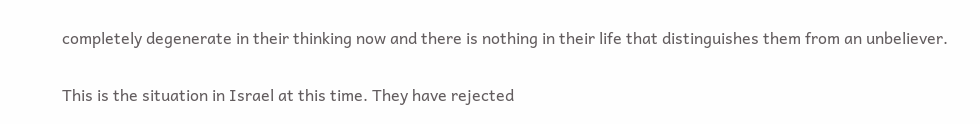completely degenerate in their thinking now and there is nothing in their life that distinguishes them from an unbeliever.

This is the situation in Israel at this time. They have rejected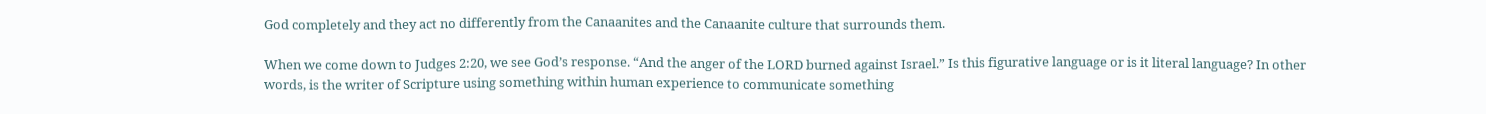God completely and they act no differently from the Canaanites and the Canaanite culture that surrounds them.

When we come down to Judges 2:20, we see God’s response. “And the anger of the LORD burned against Israel.” Is this figurative language or is it literal language? In other words, is the writer of Scripture using something within human experience to communicate something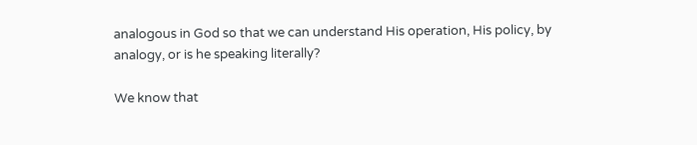analogous in God so that we can understand His operation, His policy, by analogy, or is he speaking literally?

We know that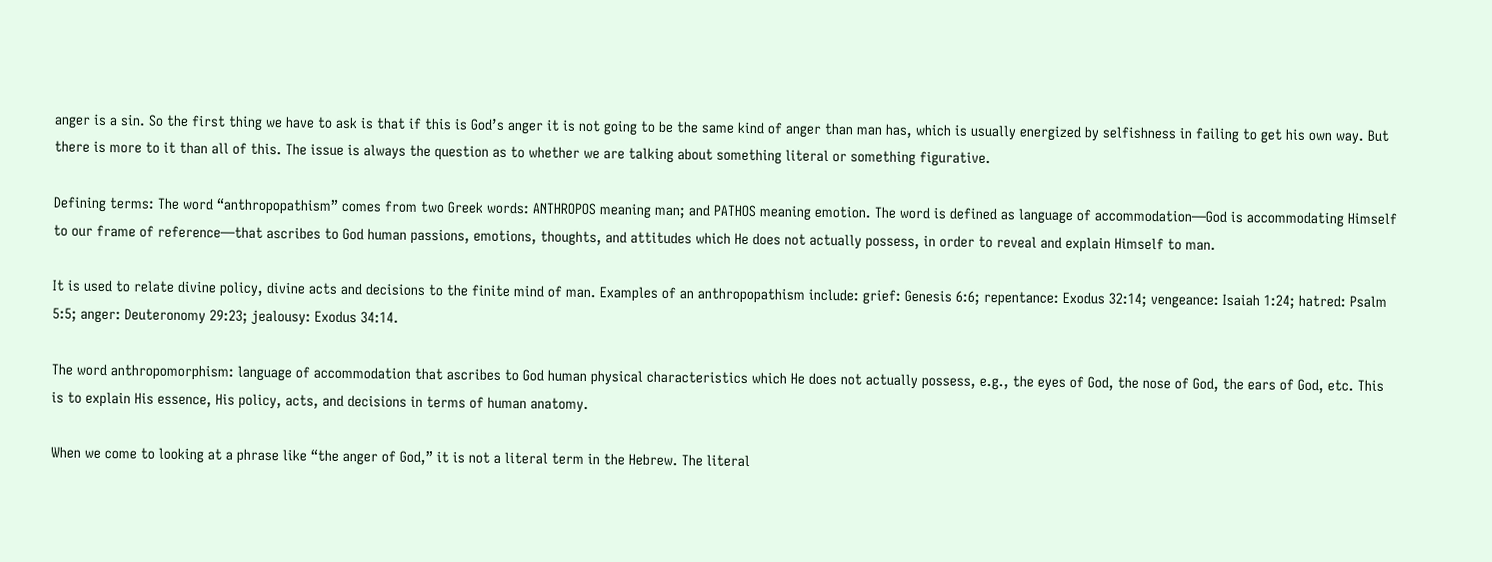anger is a sin. So the first thing we have to ask is that if this is God’s anger it is not going to be the same kind of anger than man has, which is usually energized by selfishness in failing to get his own way. But there is more to it than all of this. The issue is always the question as to whether we are talking about something literal or something figurative.

Defining terms: The word “anthropopathism” comes from two Greek words: ANTHROPOS meaning man; and PATHOS meaning emotion. The word is defined as language of accommodation—God is accommodating Himself to our frame of reference—that ascribes to God human passions, emotions, thoughts, and attitudes which He does not actually possess, in order to reveal and explain Himself to man.

It is used to relate divine policy, divine acts and decisions to the finite mind of man. Examples of an anthropopathism include: grief: Genesis 6:6; repentance: Exodus 32:14; vengeance: Isaiah 1:24; hatred: Psalm 5:5; anger: Deuteronomy 29:23; jealousy: Exodus 34:14.

The word anthropomorphism: language of accommodation that ascribes to God human physical characteristics which He does not actually possess, e.g., the eyes of God, the nose of God, the ears of God, etc. This is to explain His essence, His policy, acts, and decisions in terms of human anatomy.

When we come to looking at a phrase like “the anger of God,” it is not a literal term in the Hebrew. The literal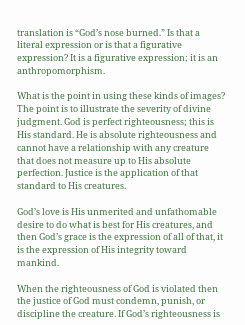translation is “God’s nose burned.” Is that a literal expression or is that a figurative expression? It is a figurative expression; it is an anthropomorphism.

What is the point in using these kinds of images? The point is to illustrate the severity of divine judgment. God is perfect righteousness; this is His standard. He is absolute righteousness and cannot have a relationship with any creature that does not measure up to His absolute perfection. Justice is the application of that standard to His creatures.

God’s love is His unmerited and unfathomable desire to do what is best for His creatures, and then God’s grace is the expression of all of that, it is the expression of His integrity toward mankind.

When the righteousness of God is violated then the justice of God must condemn, punish, or discipline the creature. If God’s righteousness is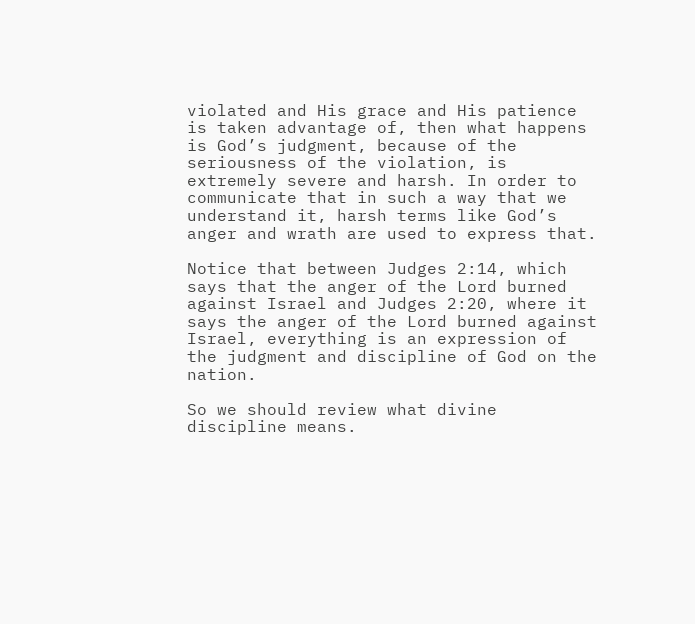violated and His grace and His patience is taken advantage of, then what happens is God’s judgment, because of the seriousness of the violation, is extremely severe and harsh. In order to communicate that in such a way that we understand it, harsh terms like God’s anger and wrath are used to express that.

Notice that between Judges 2:14, which says that the anger of the Lord burned against Israel and Judges 2:20, where it says the anger of the Lord burned against Israel, everything is an expression of the judgment and discipline of God on the nation.

So we should review what divine discipline means.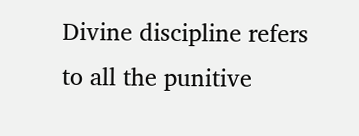Divine discipline refers to all the punitive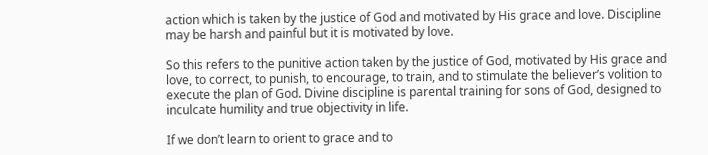action which is taken by the justice of God and motivated by His grace and love. Discipline may be harsh and painful but it is motivated by love.

So this refers to the punitive action taken by the justice of God, motivated by His grace and love, to correct, to punish, to encourage, to train, and to stimulate the believer’s volition to execute the plan of God. Divine discipline is parental training for sons of God, designed to inculcate humility and true objectivity in life.

If we don’t learn to orient to grace and to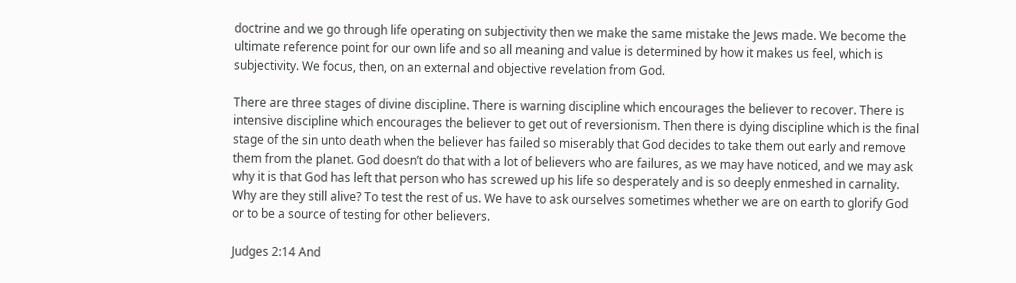doctrine and we go through life operating on subjectivity then we make the same mistake the Jews made. We become the ultimate reference point for our own life and so all meaning and value is determined by how it makes us feel, which is subjectivity. We focus, then, on an external and objective revelation from God.

There are three stages of divine discipline. There is warning discipline which encourages the believer to recover. There is intensive discipline which encourages the believer to get out of reversionism. Then there is dying discipline which is the final stage of the sin unto death when the believer has failed so miserably that God decides to take them out early and remove them from the planet. God doesn’t do that with a lot of believers who are failures, as we may have noticed, and we may ask why it is that God has left that person who has screwed up his life so desperately and is so deeply enmeshed in carnality. Why are they still alive? To test the rest of us. We have to ask ourselves sometimes whether we are on earth to glorify God or to be a source of testing for other believers.

Judges 2:14 And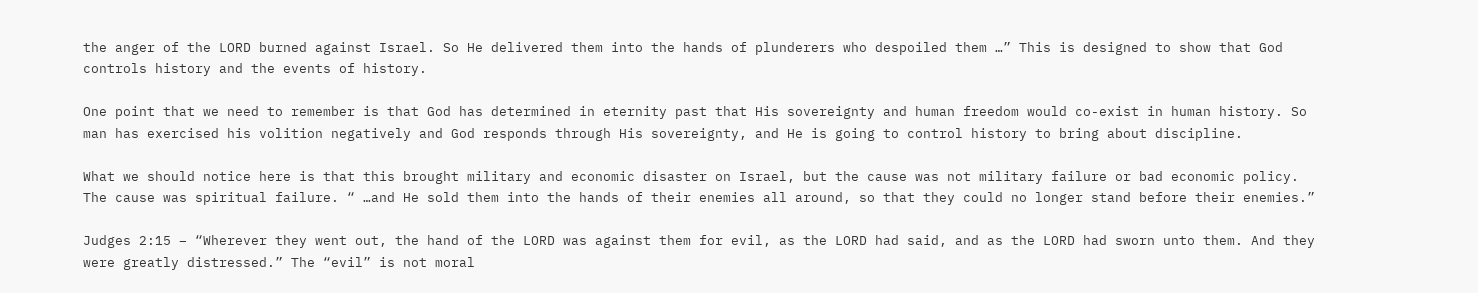the anger of the LORD burned against Israel. So He delivered them into the hands of plunderers who despoiled them …” This is designed to show that God controls history and the events of history.

One point that we need to remember is that God has determined in eternity past that His sovereignty and human freedom would co-exist in human history. So man has exercised his volition negatively and God responds through His sovereignty, and He is going to control history to bring about discipline.

What we should notice here is that this brought military and economic disaster on Israel, but the cause was not military failure or bad economic policy. The cause was spiritual failure. “ …and He sold them into the hands of their enemies all around, so that they could no longer stand before their enemies.”

Judges 2:15 – “Wherever they went out, the hand of the LORD was against them for evil, as the LORD had said, and as the LORD had sworn unto them. And they were greatly distressed.” The “evil” is not moral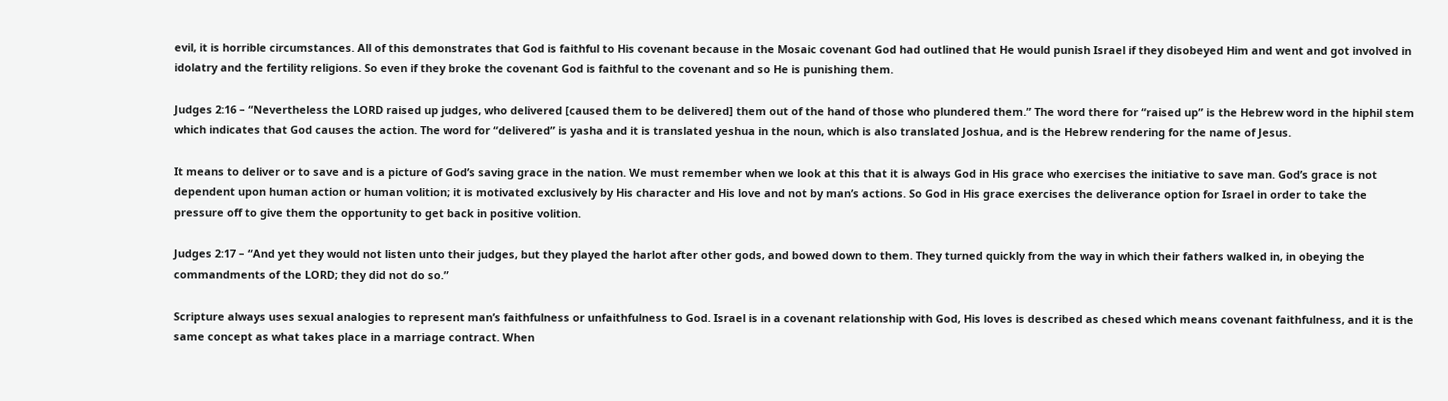evil, it is horrible circumstances. All of this demonstrates that God is faithful to His covenant because in the Mosaic covenant God had outlined that He would punish Israel if they disobeyed Him and went and got involved in idolatry and the fertility religions. So even if they broke the covenant God is faithful to the covenant and so He is punishing them.

Judges 2:16 – “Nevertheless the LORD raised up judges, who delivered [caused them to be delivered] them out of the hand of those who plundered them.” The word there for “raised up” is the Hebrew word in the hiphil stem which indicates that God causes the action. The word for “delivered” is yasha and it is translated yeshua in the noun, which is also translated Joshua, and is the Hebrew rendering for the name of Jesus.

It means to deliver or to save and is a picture of God’s saving grace in the nation. We must remember when we look at this that it is always God in His grace who exercises the initiative to save man. God’s grace is not dependent upon human action or human volition; it is motivated exclusively by His character and His love and not by man’s actions. So God in His grace exercises the deliverance option for Israel in order to take the pressure off to give them the opportunity to get back in positive volition.

Judges 2:17 – “And yet they would not listen unto their judges, but they played the harlot after other gods, and bowed down to them. They turned quickly from the way in which their fathers walked in, in obeying the commandments of the LORD; they did not do so.”

Scripture always uses sexual analogies to represent man’s faithfulness or unfaithfulness to God. Israel is in a covenant relationship with God, His loves is described as chesed which means covenant faithfulness, and it is the same concept as what takes place in a marriage contract. When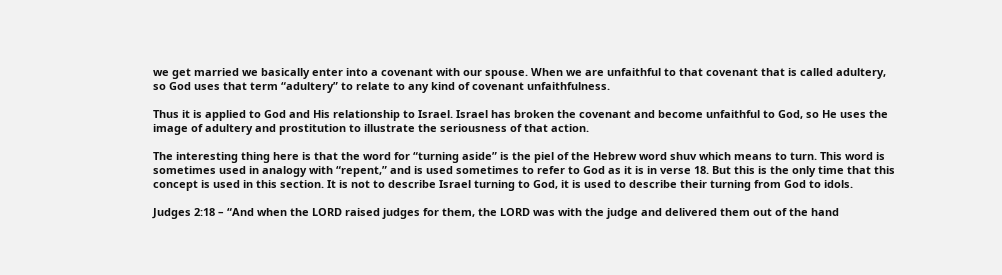we get married we basically enter into a covenant with our spouse. When we are unfaithful to that covenant that is called adultery, so God uses that term “adultery” to relate to any kind of covenant unfaithfulness.

Thus it is applied to God and His relationship to Israel. Israel has broken the covenant and become unfaithful to God, so He uses the image of adultery and prostitution to illustrate the seriousness of that action.

The interesting thing here is that the word for “turning aside” is the piel of the Hebrew word shuv which means to turn. This word is sometimes used in analogy with “repent,” and is used sometimes to refer to God as it is in verse 18. But this is the only time that this concept is used in this section. It is not to describe Israel turning to God, it is used to describe their turning from God to idols.

Judges 2:18 – “And when the LORD raised judges for them, the LORD was with the judge and delivered them out of the hand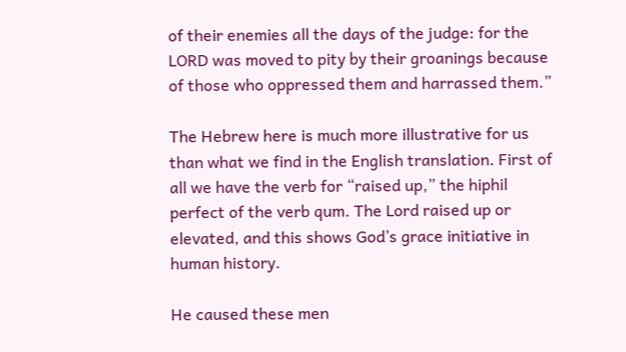of their enemies all the days of the judge: for the LORD was moved to pity by their groanings because of those who oppressed them and harrassed them.”

The Hebrew here is much more illustrative for us than what we find in the English translation. First of all we have the verb for “raised up,” the hiphil perfect of the verb qum. The Lord raised up or elevated, and this shows God’s grace initiative in human history.

He caused these men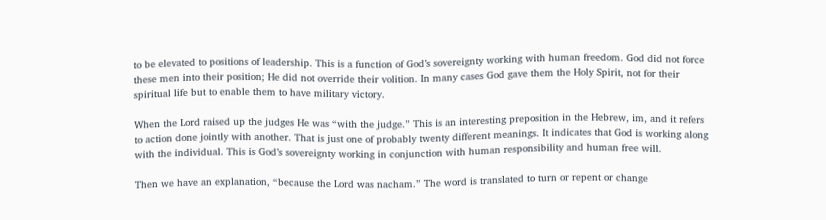to be elevated to positions of leadership. This is a function of God’s sovereignty working with human freedom. God did not force these men into their position; He did not override their volition. In many cases God gave them the Holy Spirit, not for their spiritual life but to enable them to have military victory.

When the Lord raised up the judges He was “with the judge.” This is an interesting preposition in the Hebrew, im, and it refers to action done jointly with another. That is just one of probably twenty different meanings. It indicates that God is working along with the individual. This is God’s sovereignty working in conjunction with human responsibility and human free will.

Then we have an explanation, “because the Lord was nacham.” The word is translated to turn or repent or change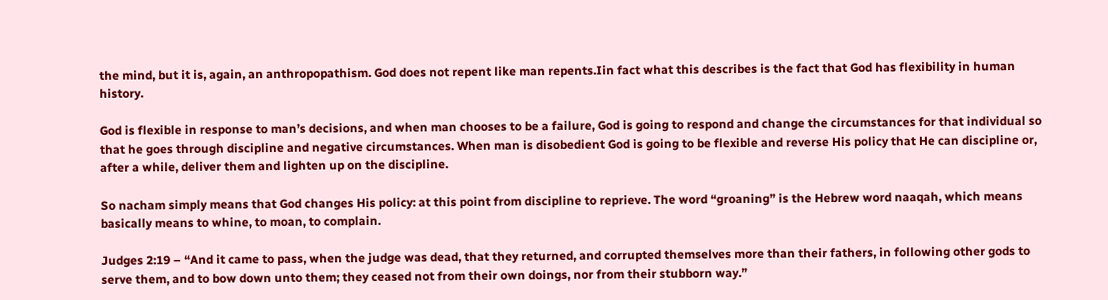the mind, but it is, again, an anthropopathism. God does not repent like man repents.Iin fact what this describes is the fact that God has flexibility in human history.

God is flexible in response to man’s decisions, and when man chooses to be a failure, God is going to respond and change the circumstances for that individual so that he goes through discipline and negative circumstances. When man is disobedient God is going to be flexible and reverse His policy that He can discipline or, after a while, deliver them and lighten up on the discipline.

So nacham simply means that God changes His policy: at this point from discipline to reprieve. The word “groaning” is the Hebrew word naaqah, which means basically means to whine, to moan, to complain.

Judges 2:19 – “And it came to pass, when the judge was dead, that they returned, and corrupted themselves more than their fathers, in following other gods to serve them, and to bow down unto them; they ceased not from their own doings, nor from their stubborn way.”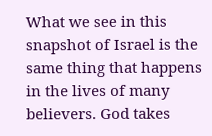What we see in this snapshot of Israel is the same thing that happens in the lives of many believers. God takes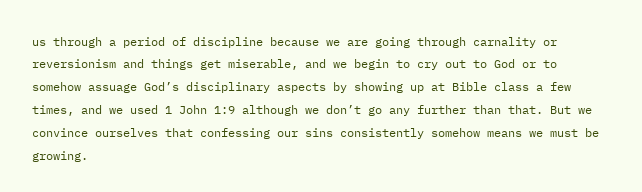us through a period of discipline because we are going through carnality or reversionism and things get miserable, and we begin to cry out to God or to somehow assuage God’s disciplinary aspects by showing up at Bible class a few times, and we used 1 John 1:9 although we don’t go any further than that. But we convince ourselves that confessing our sins consistently somehow means we must be growing.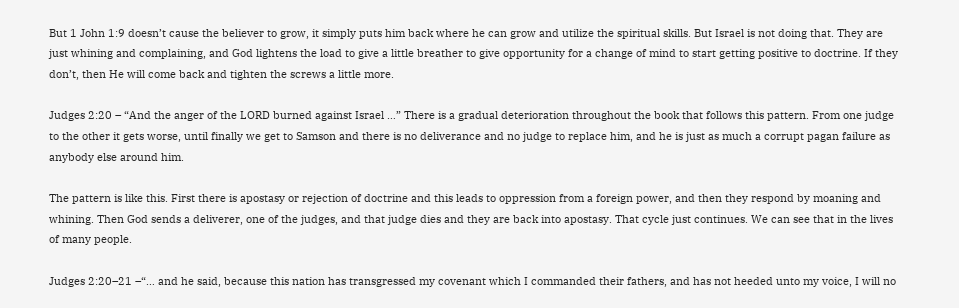But 1 John 1:9 doesn’t cause the believer to grow, it simply puts him back where he can grow and utilize the spiritual skills. But Israel is not doing that. They are just whining and complaining, and God lightens the load to give a little breather to give opportunity for a change of mind to start getting positive to doctrine. If they don’t, then He will come back and tighten the screws a little more.

Judges 2:20 – “And the anger of the LORD burned against Israel …” There is a gradual deterioration throughout the book that follows this pattern. From one judge to the other it gets worse, until finally we get to Samson and there is no deliverance and no judge to replace him, and he is just as much a corrupt pagan failure as anybody else around him.

The pattern is like this. First there is apostasy or rejection of doctrine and this leads to oppression from a foreign power, and then they respond by moaning and whining. Then God sends a deliverer, one of the judges, and that judge dies and they are back into apostasy. That cycle just continues. We can see that in the lives of many people.

Judges 2:20–21 –“… and he said, because this nation has transgressed my covenant which I commanded their fathers, and has not heeded unto my voice, I will no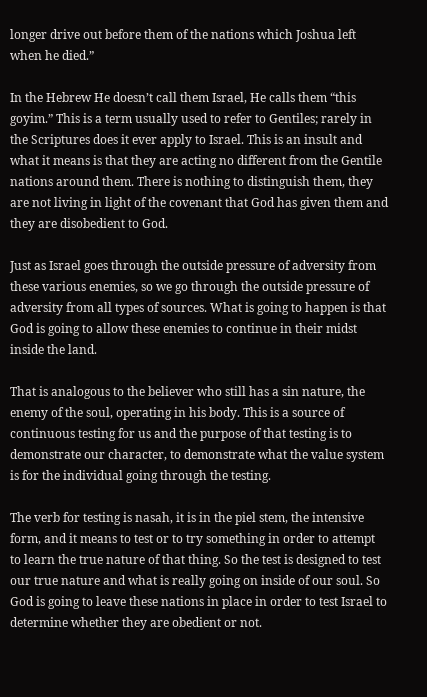longer drive out before them of the nations which Joshua left when he died.”

In the Hebrew He doesn’t call them Israel, He calls them “this goyim.” This is a term usually used to refer to Gentiles; rarely in the Scriptures does it ever apply to Israel. This is an insult and what it means is that they are acting no different from the Gentile nations around them. There is nothing to distinguish them, they are not living in light of the covenant that God has given them and they are disobedient to God.

Just as Israel goes through the outside pressure of adversity from these various enemies, so we go through the outside pressure of adversity from all types of sources. What is going to happen is that God is going to allow these enemies to continue in their midst inside the land.

That is analogous to the believer who still has a sin nature, the enemy of the soul, operating in his body. This is a source of continuous testing for us and the purpose of that testing is to demonstrate our character, to demonstrate what the value system is for the individual going through the testing.

The verb for testing is nasah, it is in the piel stem, the intensive form, and it means to test or to try something in order to attempt to learn the true nature of that thing. So the test is designed to test our true nature and what is really going on inside of our soul. So God is going to leave these nations in place in order to test Israel to determine whether they are obedient or not.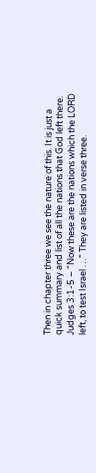Then in chapter three we see the nature of this. It is just a quick summary and list of all the nations that God left there. Judges 3:1-5 – “Now these are the nations which the LORD left, to test Israel …” They are listed in verse three.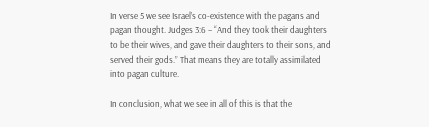In verse 5 we see Israel’s co-existence with the pagans and pagan thought. Judges 3:6 – “And they took their daughters to be their wives, and gave their daughters to their sons, and served their gods.” That means they are totally assimilated into pagan culture.

In conclusion, what we see in all of this is that the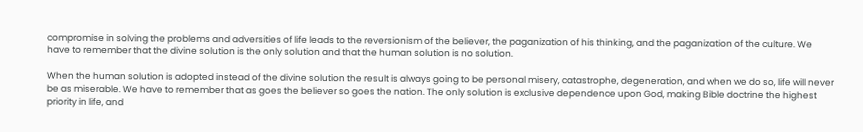compromise in solving the problems and adversities of life leads to the reversionism of the believer, the paganization of his thinking, and the paganization of the culture. We have to remember that the divine solution is the only solution and that the human solution is no solution.

When the human solution is adopted instead of the divine solution the result is always going to be personal misery, catastrophe, degeneration, and when we do so, life will never be as miserable. We have to remember that as goes the believer so goes the nation. The only solution is exclusive dependence upon God, making Bible doctrine the highest priority in life, and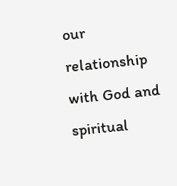our relationship with God and spiritual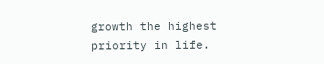growth the highest priority in life.